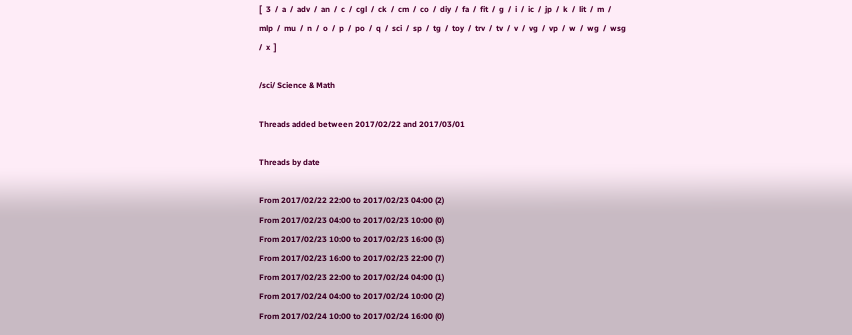[  3  /  a  /  adv  /  an  /  c  /  cgl  /  ck  /  cm  /  co  /  diy  /  fa  /  fit  /  g  /  i  /  ic  /  jp  /  k  /  lit  /  m  /  mlp  /  mu  /  n  /  o  /  p  /  po  /  q  /  sci  /  sp  /  tg  /  toy  /  trv  /  tv  /  v  /  vg  /  vp  /  w  /  wg  /  wsg  /  x  ]

/sci/ Science & Math

Threads added between 2017/02/22 and 2017/03/01

Threads by date

From 2017/02/22 22:00 to 2017/02/23 04:00 (2)
From 2017/02/23 04:00 to 2017/02/23 10:00 (0)
From 2017/02/23 10:00 to 2017/02/23 16:00 (3)
From 2017/02/23 16:00 to 2017/02/23 22:00 (7)
From 2017/02/23 22:00 to 2017/02/24 04:00 (1)
From 2017/02/24 04:00 to 2017/02/24 10:00 (2)
From 2017/02/24 10:00 to 2017/02/24 16:00 (0)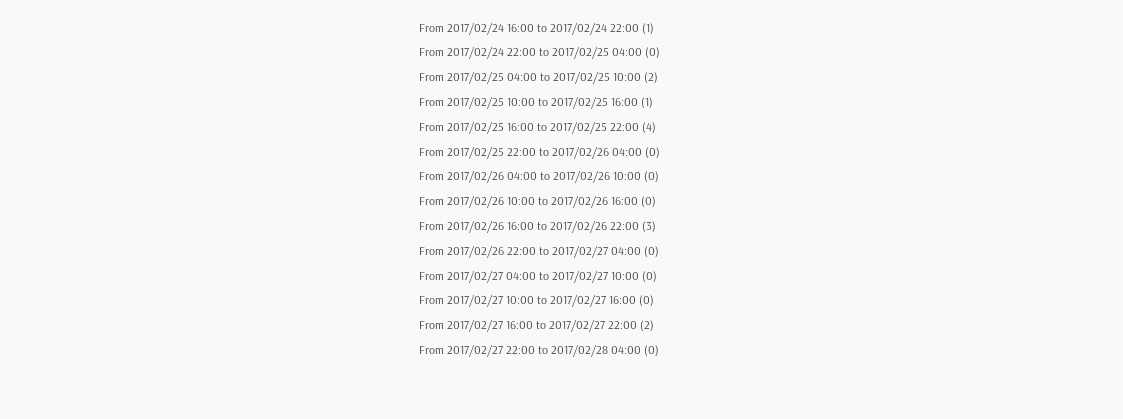From 2017/02/24 16:00 to 2017/02/24 22:00 (1)
From 2017/02/24 22:00 to 2017/02/25 04:00 (0)
From 2017/02/25 04:00 to 2017/02/25 10:00 (2)
From 2017/02/25 10:00 to 2017/02/25 16:00 (1)
From 2017/02/25 16:00 to 2017/02/25 22:00 (4)
From 2017/02/25 22:00 to 2017/02/26 04:00 (0)
From 2017/02/26 04:00 to 2017/02/26 10:00 (0)
From 2017/02/26 10:00 to 2017/02/26 16:00 (0)
From 2017/02/26 16:00 to 2017/02/26 22:00 (3)
From 2017/02/26 22:00 to 2017/02/27 04:00 (0)
From 2017/02/27 04:00 to 2017/02/27 10:00 (0)
From 2017/02/27 10:00 to 2017/02/27 16:00 (0)
From 2017/02/27 16:00 to 2017/02/27 22:00 (2)
From 2017/02/27 22:00 to 2017/02/28 04:00 (0)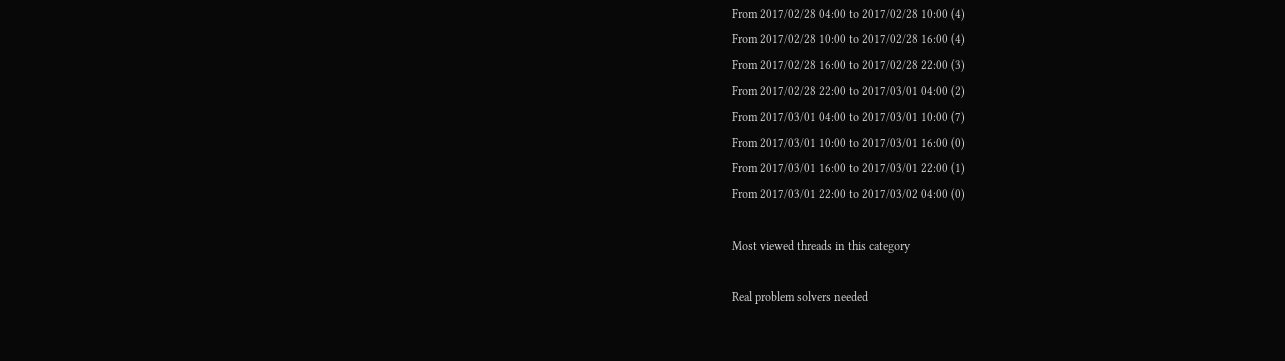From 2017/02/28 04:00 to 2017/02/28 10:00 (4)
From 2017/02/28 10:00 to 2017/02/28 16:00 (4)
From 2017/02/28 16:00 to 2017/02/28 22:00 (3)
From 2017/02/28 22:00 to 2017/03/01 04:00 (2)
From 2017/03/01 04:00 to 2017/03/01 10:00 (7)
From 2017/03/01 10:00 to 2017/03/01 16:00 (0)
From 2017/03/01 16:00 to 2017/03/01 22:00 (1)
From 2017/03/01 22:00 to 2017/03/02 04:00 (0)

Most viewed threads in this category

Real problem solvers needed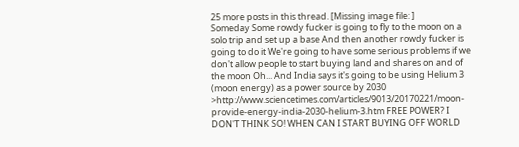25 more posts in this thread. [Missing image file: ]
Someday Some rowdy fucker is going to fly to the moon on a solo trip and set up a base And then another rowdy fucker is going to do it We're going to have some serious problems if we don't allow people to start buying land and shares on and of the moon Oh... And India says it's going to be using Helium 3 (moon energy) as a power source by 2030 >http://www.sciencetimes.com/articles/9013/20170221/moon-provide-energy-india-2030-helium-3.htm FREE POWER? I DON'T THINK SO! WHEN CAN I START BUYING OFF WORLD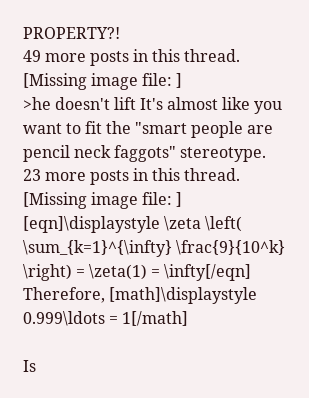PROPERTY?!
49 more posts in this thread. [Missing image file: ]
>he doesn't lift It's almost like you want to fit the "smart people are pencil neck faggots" stereotype.
23 more posts in this thread. [Missing image file: ]
[eqn]\displaystyle \zeta \left( \sum_{k=1}^{\infty} \frac{9}{10^k} \right) = \zeta(1) = \infty[/eqn] Therefore, [math]\displaystyle 0.999\ldots = 1[/math]

Is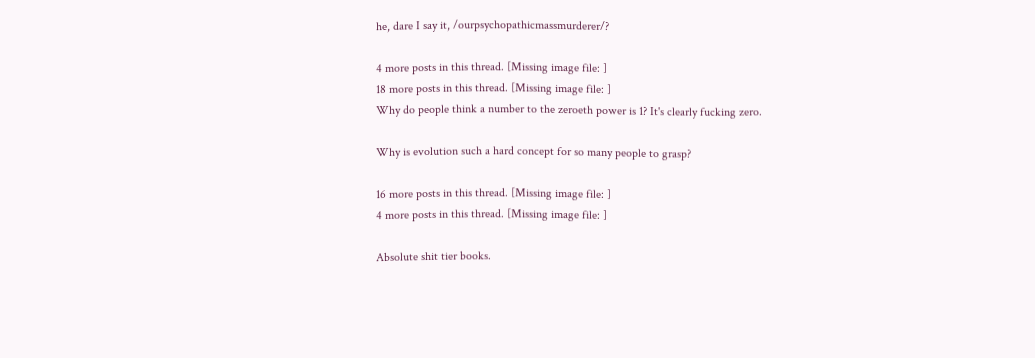he, dare I say it, /ourpsychopathicmassmurderer/?

4 more posts in this thread. [Missing image file: ]
18 more posts in this thread. [Missing image file: ]
Why do people think a number to the zeroeth power is 1? It's clearly fucking zero.

Why is evolution such a hard concept for so many people to grasp?

16 more posts in this thread. [Missing image file: ]
4 more posts in this thread. [Missing image file: ]

Absolute shit tier books.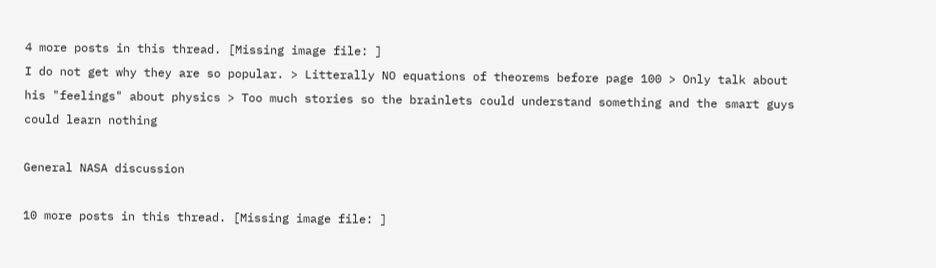4 more posts in this thread. [Missing image file: ]
I do not get why they are so popular. > Litterally NO equations of theorems before page 100 > Only talk about his "feelings" about physics > Too much stories so the brainlets could understand something and the smart guys could learn nothing

General NASA discussion

10 more posts in this thread. [Missing image file: ]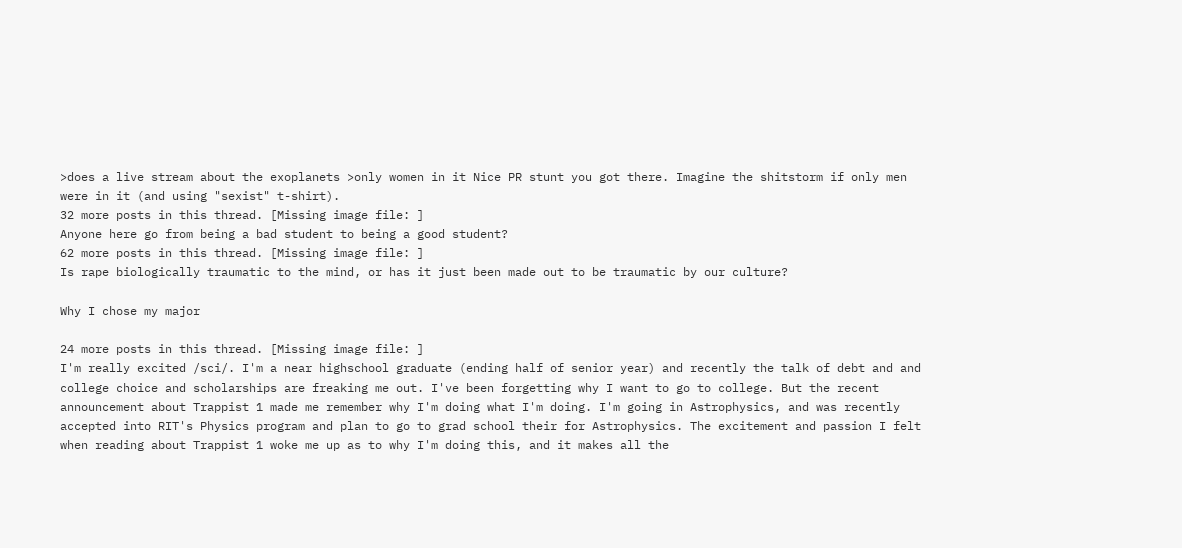>does a live stream about the exoplanets >only women in it Nice PR stunt you got there. Imagine the shitstorm if only men were in it (and using "sexist" t-shirt).
32 more posts in this thread. [Missing image file: ]
Anyone here go from being a bad student to being a good student?
62 more posts in this thread. [Missing image file: ]
Is rape biologically traumatic to the mind, or has it just been made out to be traumatic by our culture?

Why I chose my major

24 more posts in this thread. [Missing image file: ]
I'm really excited /sci/. I'm a near highschool graduate (ending half of senior year) and recently the talk of debt and and college choice and scholarships are freaking me out. I've been forgetting why I want to go to college. But the recent announcement about Trappist 1 made me remember why I'm doing what I'm doing. I'm going in Astrophysics, and was recently accepted into RIT's Physics program and plan to go to grad school their for Astrophysics. The excitement and passion I felt when reading about Trappist 1 woke me up as to why I'm doing this, and it makes all the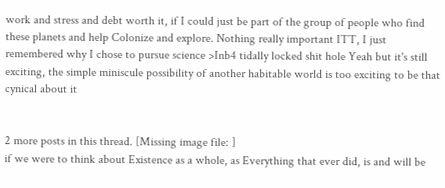work and stress and debt worth it, if I could just be part of the group of people who find these planets and help Colonize and explore. Nothing really important ITT, I just remembered why I chose to pursue science >Inb4 tidally locked shit hole Yeah but it's still exciting, the simple miniscule possibility of another habitable world is too exciting to be that cynical about it


2 more posts in this thread. [Missing image file: ]
if we were to think about Existence as a whole, as Everything that ever did, is and will be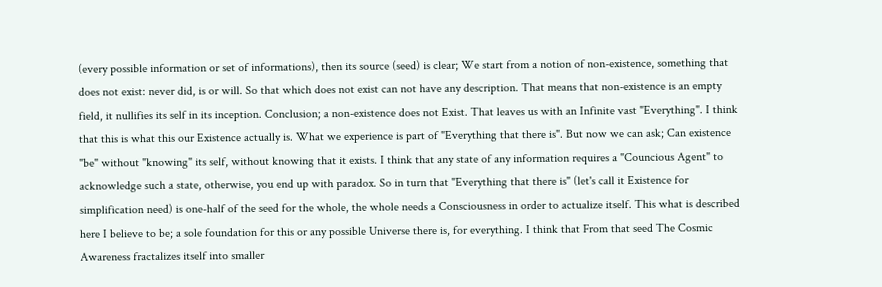(every possible information or set of informations), then its source (seed) is clear; We start from a notion of non-existence, something that does not exist: never did, is or will. So that which does not exist can not have any description. That means that non-existence is an empty field, it nullifies its self in its inception. Conclusion; a non-existence does not Exist. That leaves us with an Infinite vast "Everything". I think that this is what this our Existence actually is. What we experience is part of "Everything that there is". But now we can ask; Can existence "be" without "knowing" its self, without knowing that it exists. I think that any state of any information requires a "Councious Agent" to acknowledge such a state, otherwise, you end up with paradox. So in turn that "Everything that there is" (let's call it Existence for simplification need) is one-half of the seed for the whole, the whole needs a Consciousness in order to actualize itself. This what is described here I believe to be; a sole foundation for this or any possible Universe there is, for everything. I think that From that seed The Cosmic Awareness fractalizes itself into smaller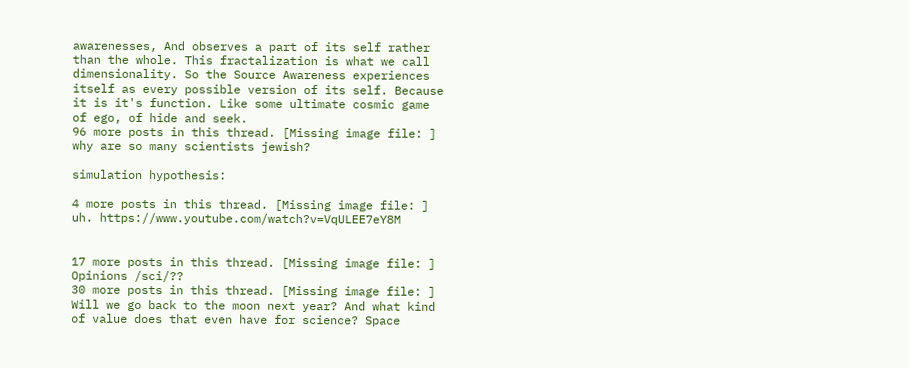awarenesses, And observes a part of its self rather than the whole. This fractalization is what we call dimensionality. So the Source Awareness experiences itself as every possible version of its self. Because it is it's function. Like some ultimate cosmic game of ego, of hide and seek.
96 more posts in this thread. [Missing image file: ]
why are so many scientists jewish?

simulation hypothesis:

4 more posts in this thread. [Missing image file: ]
uh. https://www.youtube.com/watch?v=VqULEE7eY8M


17 more posts in this thread. [Missing image file: ]
Opinions /sci/??
30 more posts in this thread. [Missing image file: ]
Will we go back to the moon next year? And what kind of value does that even have for science? Space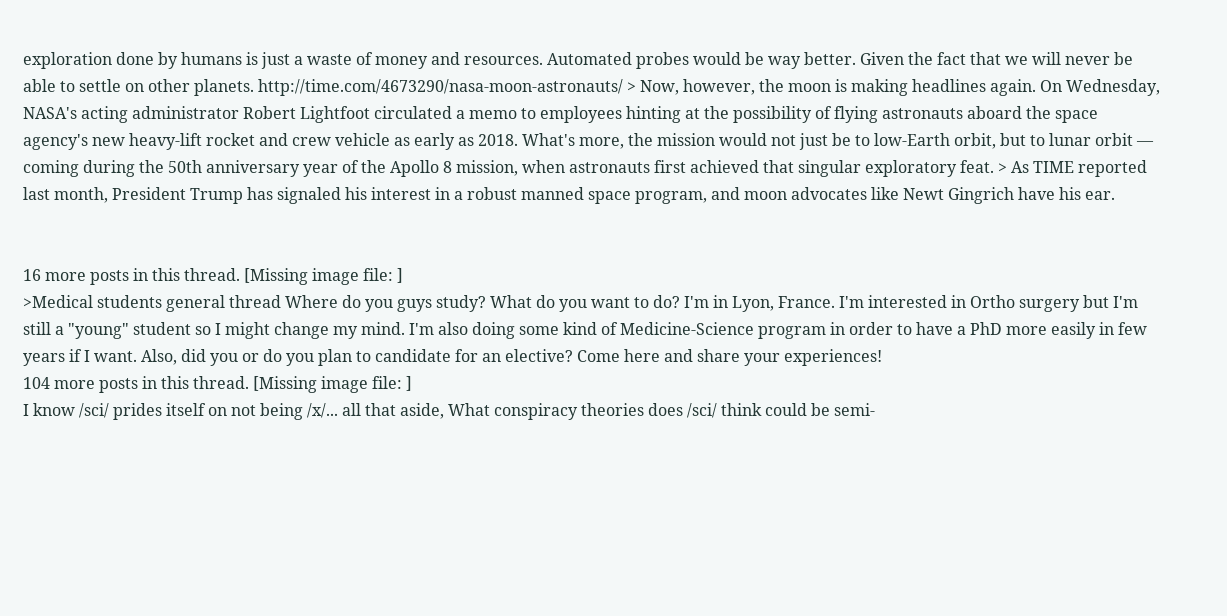exploration done by humans is just a waste of money and resources. Automated probes would be way better. Given the fact that we will never be able to settle on other planets. http://time.com/4673290/nasa-moon-astronauts/ > Now, however, the moon is making headlines again. On Wednesday, NASA's acting administrator Robert Lightfoot circulated a memo to employees hinting at the possibility of flying astronauts aboard the space agency's new heavy-lift rocket and crew vehicle as early as 2018. What's more, the mission would not just be to low-Earth orbit, but to lunar orbit — coming during the 50th anniversary year of the Apollo 8 mission, when astronauts first achieved that singular exploratory feat. > As TIME reported last month, President Trump has signaled his interest in a robust manned space program, and moon advocates like Newt Gingrich have his ear.


16 more posts in this thread. [Missing image file: ]
>Medical students general thread Where do you guys study? What do you want to do? I'm in Lyon, France. I'm interested in Ortho surgery but I'm still a "young" student so I might change my mind. I'm also doing some kind of Medicine-Science program in order to have a PhD more easily in few years if I want. Also, did you or do you plan to candidate for an elective? Come here and share your experiences!
104 more posts in this thread. [Missing image file: ]
I know /sci/ prides itself on not being /x/... all that aside, What conspiracy theories does /sci/ think could be semi-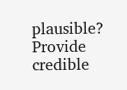plausible? Provide credible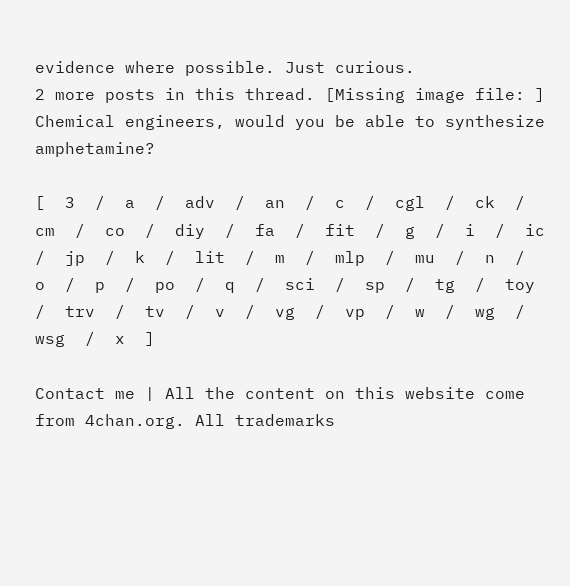evidence where possible. Just curious.
2 more posts in this thread. [Missing image file: ]
Chemical engineers, would you be able to synthesize amphetamine?

[  3  /  a  /  adv  /  an  /  c  /  cgl  /  ck  /  cm  /  co  /  diy  /  fa  /  fit  /  g  /  i  /  ic  /  jp  /  k  /  lit  /  m  /  mlp  /  mu  /  n  /  o  /  p  /  po  /  q  /  sci  /  sp  /  tg  /  toy  /  trv  /  tv  /  v  /  vg  /  vp  /  w  /  wg  /  wsg  /  x  ]

Contact me | All the content on this website come from 4chan.org. All trademarks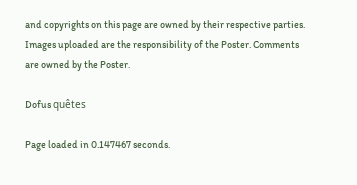and copyrights on this page are owned by their respective parties. Images uploaded are the responsibility of the Poster. Comments are owned by the Poster.

Dofus quêtes

Page loaded in 0.147467 seconds.